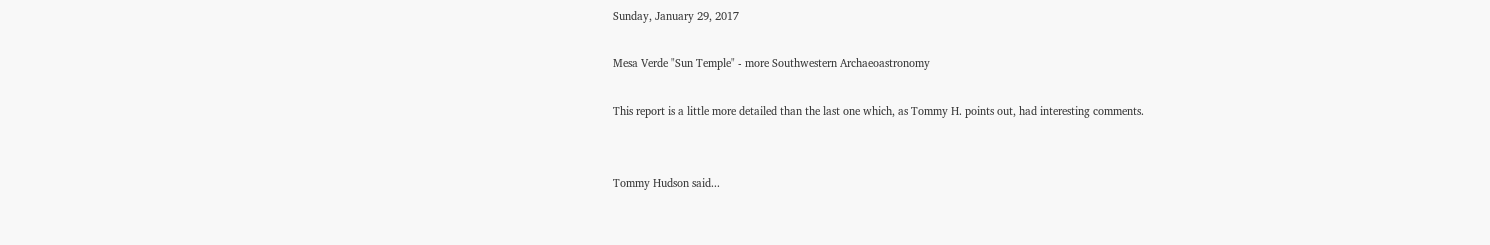Sunday, January 29, 2017

Mesa Verde "Sun Temple" - more Southwestern Archaeoastronomy

This report is a little more detailed than the last one which, as Tommy H. points out, had interesting comments.


Tommy Hudson said...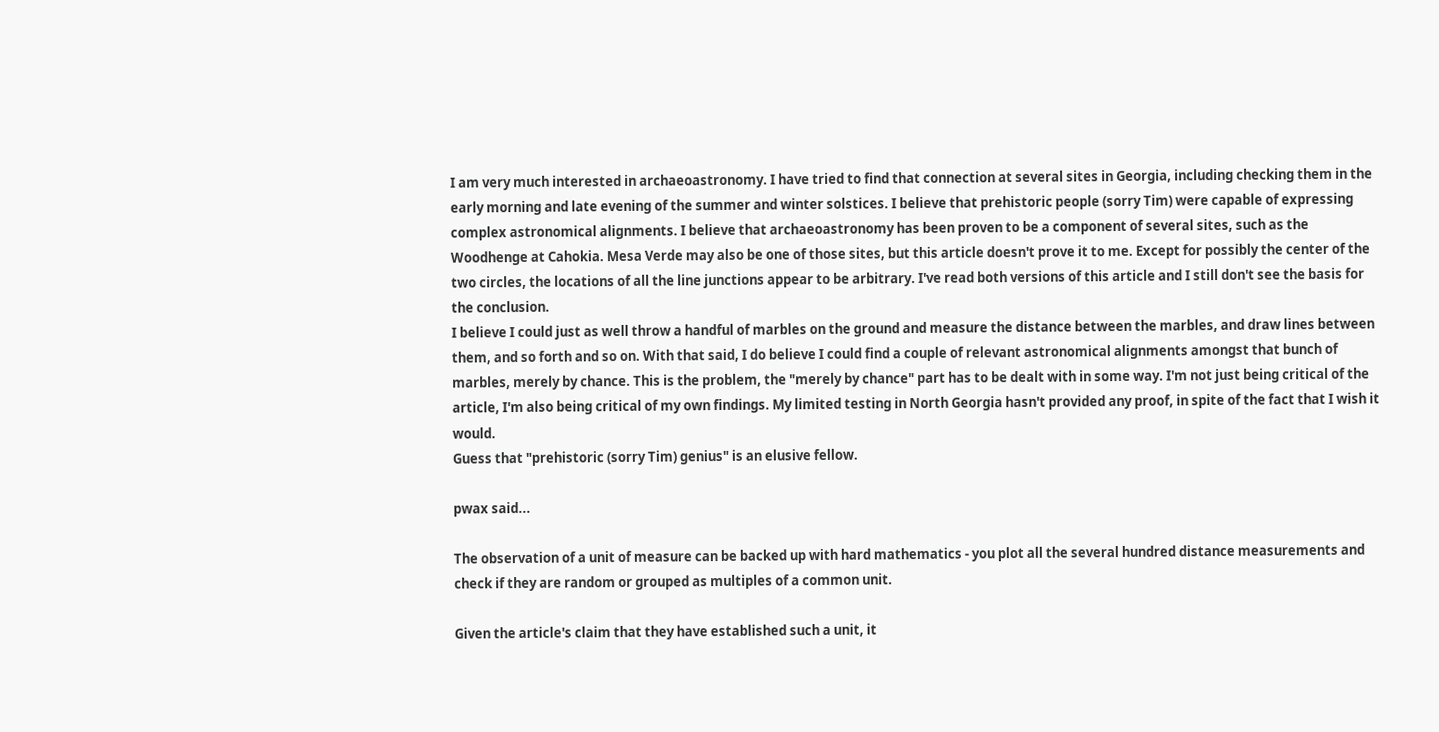I am very much interested in archaeoastronomy. I have tried to find that connection at several sites in Georgia, including checking them in the early morning and late evening of the summer and winter solstices. I believe that prehistoric people (sorry Tim) were capable of expressing complex astronomical alignments. I believe that archaeoastronomy has been proven to be a component of several sites, such as the Woodhenge at Cahokia. Mesa Verde may also be one of those sites, but this article doesn't prove it to me. Except for possibly the center of the two circles, the locations of all the line junctions appear to be arbitrary. I've read both versions of this article and I still don't see the basis for the conclusion.
I believe I could just as well throw a handful of marbles on the ground and measure the distance between the marbles, and draw lines between them, and so forth and so on. With that said, I do believe I could find a couple of relevant astronomical alignments amongst that bunch of marbles, merely by chance. This is the problem, the "merely by chance" part has to be dealt with in some way. I'm not just being critical of the article, I'm also being critical of my own findings. My limited testing in North Georgia hasn't provided any proof, in spite of the fact that I wish it would.
Guess that "prehistoric (sorry Tim) genius" is an elusive fellow.

pwax said...

The observation of a unit of measure can be backed up with hard mathematics - you plot all the several hundred distance measurements and check if they are random or grouped as multiples of a common unit.

Given the article's claim that they have established such a unit, it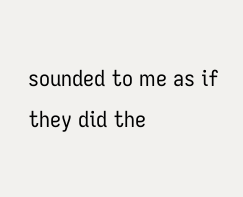sounded to me as if they did the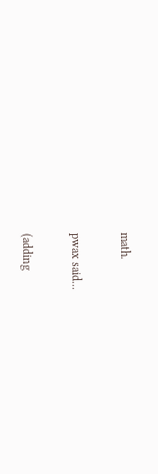math.

pwax said...

(adding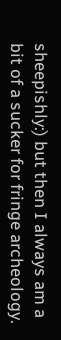sheepishly:) but then I always am a bit of a sucker for fringe archeology.